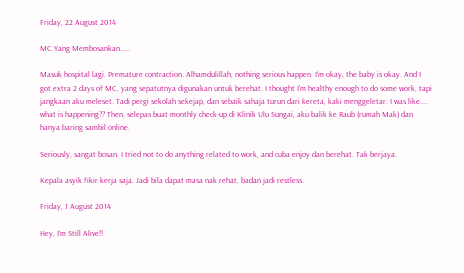Friday, 22 August 2014

MC Yang Membosankan.....

Masuk hospital lagi. Premature contraction. Alhamdulillah, nothing serious happen. I'm okay, the baby is okay. And I got extra 2 days of MC, yang sepatutnya digunakan untuk berehat. I thought I'm healthy enough to do some work, tapi jangkaan aku meleset. Tadi pergi sekolah sekejap, dan sebaik sahaja turun dari kereta, kaki menggeletar. I was like.... what is happening?? Then, selepas buat monthly check-up di Klinik Ulu Sungai, aku balik ke Raub (rumah Mak) dan hanya baring sambil online.

Seriously, sangat bosan. I tried not to do anything related to work, and cuba enjoy dan berehat. Tak berjaya.

Kepala asyik fikir kerja saja. Jadi bila dapat masa nak rehat, badan jadi restless.

Friday, 1 August 2014

Hey, I'm Still Alive!!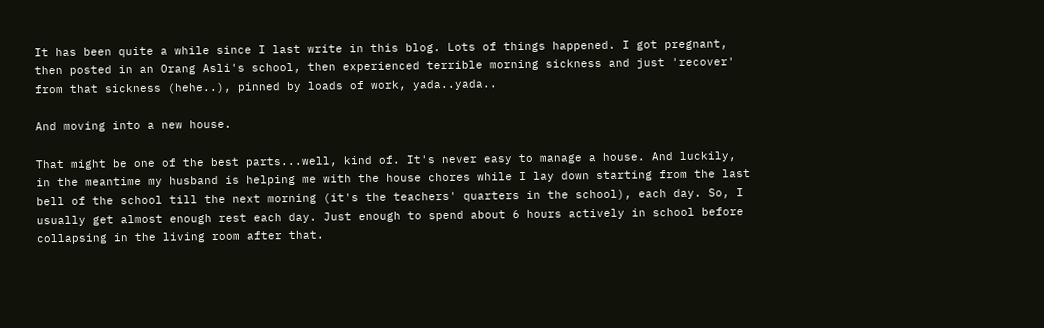It has been quite a while since I last write in this blog. Lots of things happened. I got pregnant, then posted in an Orang Asli's school, then experienced terrible morning sickness and just 'recover' from that sickness (hehe..), pinned by loads of work, yada..yada..

And moving into a new house.

That might be one of the best parts...well, kind of. It's never easy to manage a house. And luckily, in the meantime my husband is helping me with the house chores while I lay down starting from the last bell of the school till the next morning (it's the teachers' quarters in the school), each day. So, I usually get almost enough rest each day. Just enough to spend about 6 hours actively in school before collapsing in the living room after that.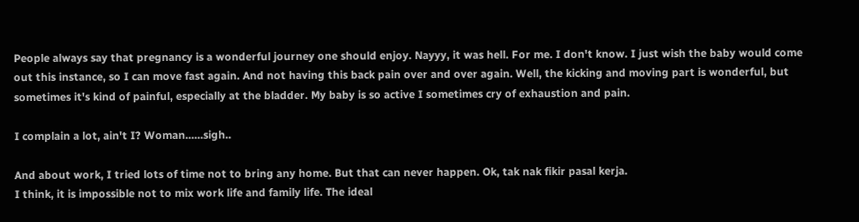People always say that pregnancy is a wonderful journey one should enjoy. Nayyy, it was hell. For me. I don't know. I just wish the baby would come out this instance, so I can move fast again. And not having this back pain over and over again. Well, the kicking and moving part is wonderful, but sometimes it's kind of painful, especially at the bladder. My baby is so active I sometimes cry of exhaustion and pain.

I complain a lot, ain't I? Woman......sigh..

And about work, I tried lots of time not to bring any home. But that can never happen. Ok, tak nak fikir pasal kerja.
I think, it is impossible not to mix work life and family life. The ideal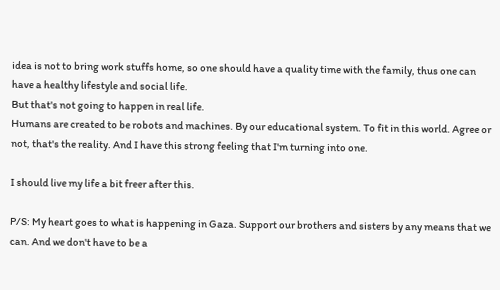idea is not to bring work stuffs home, so one should have a quality time with the family, thus one can have a healthy lifestyle and social life.
But that's not going to happen in real life.
Humans are created to be robots and machines. By our educational system. To fit in this world. Agree or not, that's the reality. And I have this strong feeling that I'm turning into one.

I should live my life a bit freer after this.

P/S: My heart goes to what is happening in Gaza. Support our brothers and sisters by any means that we can. And we don't have to be a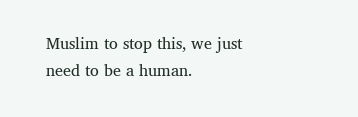Muslim to stop this, we just need to be a human.